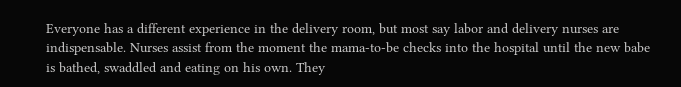Everyone has a different experience in the delivery room, but most say labor and delivery nurses are indispensable. Nurses assist from the moment the mama-to-be checks into the hospital until the new babe is bathed, swaddled and eating on his own. They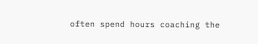often spend hours coaching the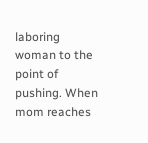laboring woman to the point of pushing. When mom reaches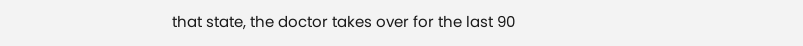that state, the doctor takes over for the last 90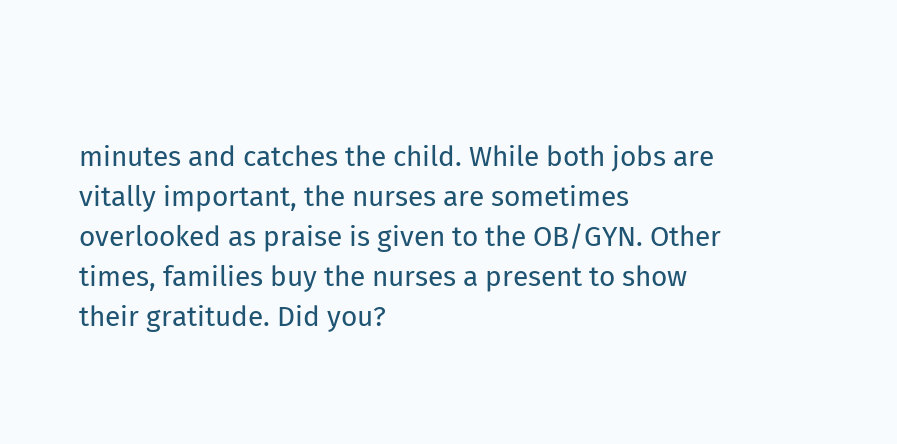minutes and catches the child. While both jobs are vitally important, the nurses are sometimes overlooked as praise is given to the OB/GYN. Other times, families buy the nurses a present to show their gratitude. Did you?